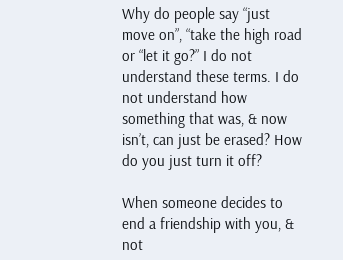Why do people say “just move on”, “take the high road or “let it go?” I do not understand these terms. I do not understand how something that was, & now isn’t, can just be erased? How do you just turn it off?

When someone decides to end a friendship with you, & not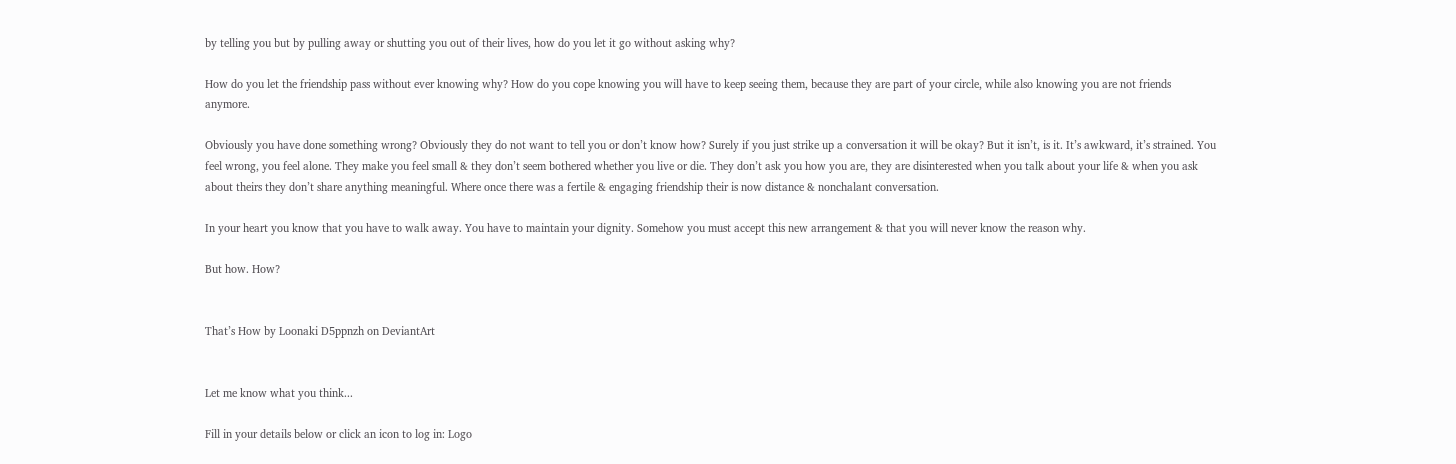by telling you but by pulling away or shutting you out of their lives, how do you let it go without asking why?

How do you let the friendship pass without ever knowing why? How do you cope knowing you will have to keep seeing them, because they are part of your circle, while also knowing you are not friends anymore.

Obviously you have done something wrong? Obviously they do not want to tell you or don’t know how? Surely if you just strike up a conversation it will be okay? But it isn’t, is it. It’s awkward, it’s strained. You feel wrong, you feel alone. They make you feel small & they don’t seem bothered whether you live or die. They don’t ask you how you are, they are disinterested when you talk about your life & when you ask about theirs they don’t share anything meaningful. Where once there was a fertile & engaging friendship their is now distance & nonchalant conversation.

In your heart you know that you have to walk away. You have to maintain your dignity. Somehow you must accept this new arrangement & that you will never know the reason why.

But how. How?


That’s How by Loonaki D5ppnzh on DeviantArt


Let me know what you think...

Fill in your details below or click an icon to log in: Logo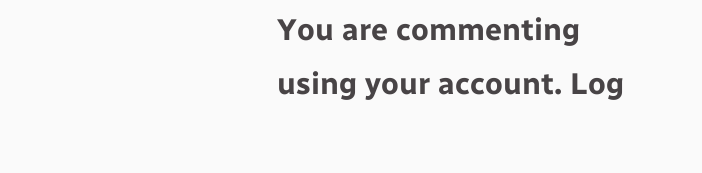You are commenting using your account. Log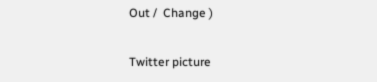Out /  Change )

Twitter picture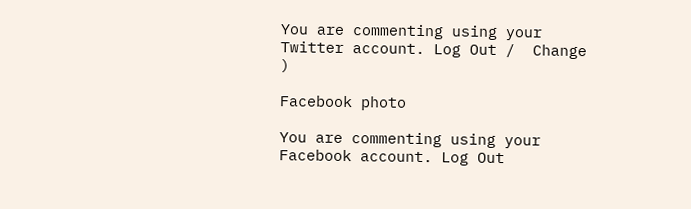You are commenting using your Twitter account. Log Out /  Change )

Facebook photo

You are commenting using your Facebook account. Log Out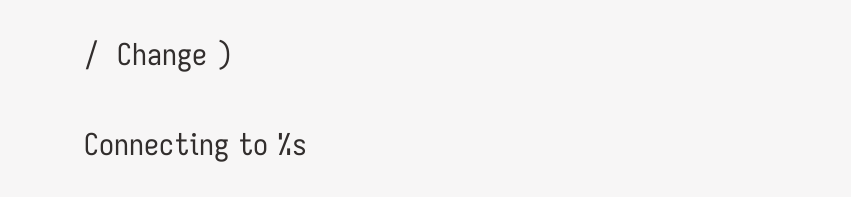/  Change )

Connecting to %s